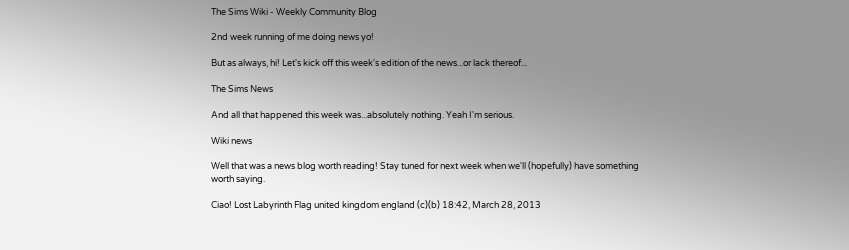The Sims Wiki - Weekly Community Blog

2nd week running of me doing news yo!

But as always, hi! Let's kick off this week's edition of the news...or lack thereof...

The Sims News

And all that happened this week was...absolutely nothing. Yeah I'm serious.

Wiki news

Well that was a news blog worth reading! Stay tuned for next week when we'll (hopefully) have something worth saying.

Ciao! Lost Labyrinth Flag united kingdom england (c)(b) 18:42, March 28, 2013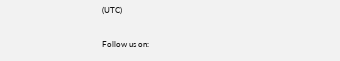(UTC)

Follow us on: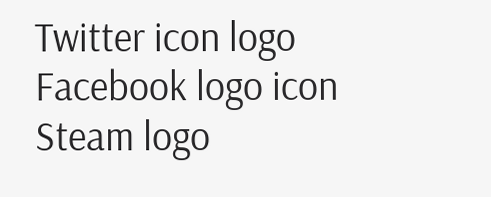Twitter icon logo Facebook logo icon Steam logo